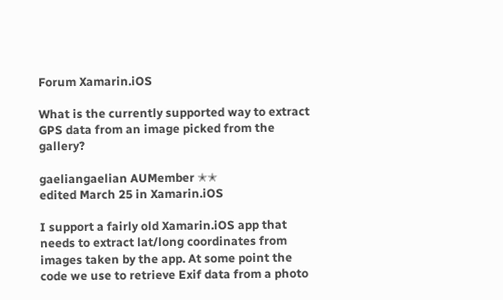Forum Xamarin.iOS

What is the currently supported way to extract GPS data from an image picked from the gallery?

gaeliangaelian AUMember ✭✭
edited March 25 in Xamarin.iOS

I support a fairly old Xamarin.iOS app that needs to extract lat/long coordinates from images taken by the app. At some point the code we use to retrieve Exif data from a photo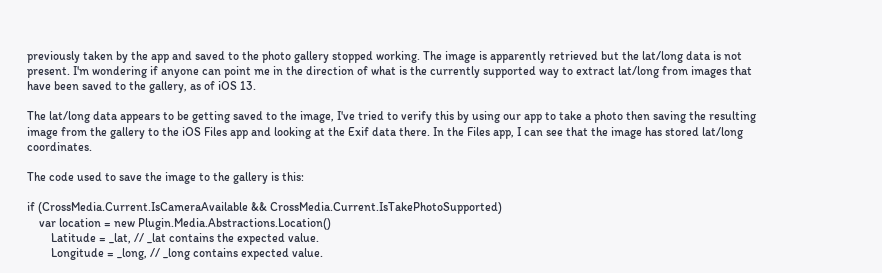previously taken by the app and saved to the photo gallery stopped working. The image is apparently retrieved but the lat/long data is not present. I'm wondering if anyone can point me in the direction of what is the currently supported way to extract lat/long from images that have been saved to the gallery, as of iOS 13.

The lat/long data appears to be getting saved to the image, I've tried to verify this by using our app to take a photo then saving the resulting image from the gallery to the iOS Files app and looking at the Exif data there. In the Files app, I can see that the image has stored lat/long coordinates.

The code used to save the image to the gallery is this:

if (CrossMedia.Current.IsCameraAvailable && CrossMedia.Current.IsTakePhotoSupported)
    var location = new Plugin.Media.Abstractions.Location()
        Latitude = _lat, // _lat contains the expected value.
        Longitude = _long, // _long contains expected value.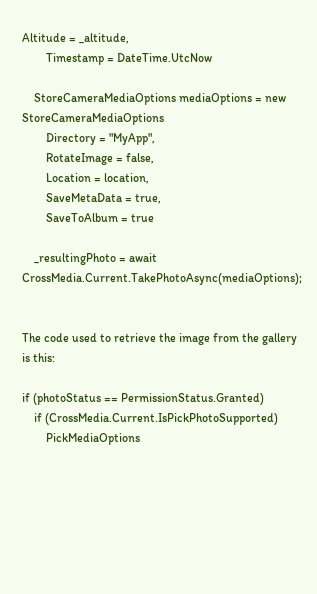Altitude = _altitude,
        Timestamp = DateTime.UtcNow

    StoreCameraMediaOptions mediaOptions = new StoreCameraMediaOptions
        Directory = "MyApp",
        RotateImage = false,
        Location = location,
        SaveMetaData = true,
        SaveToAlbum = true

    _resultingPhoto = await CrossMedia.Current.TakePhotoAsync(mediaOptions);


The code used to retrieve the image from the gallery is this:

if (photoStatus == PermissionStatus.Granted)
    if (CrossMedia.Current.IsPickPhotoSupported)
        PickMediaOptions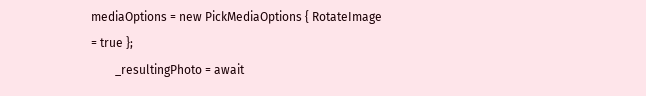mediaOptions = new PickMediaOptions { RotateImage = true };
        _resultingPhoto = await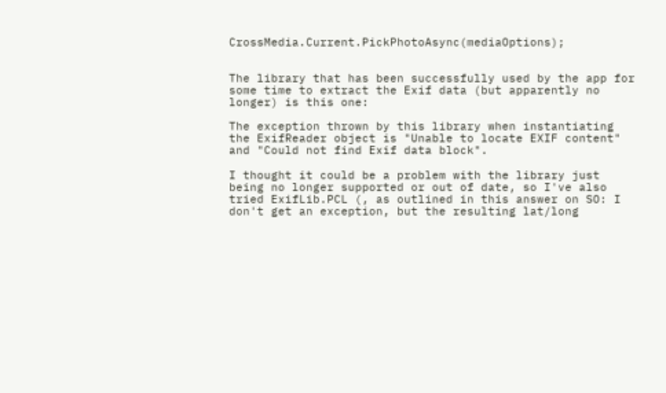CrossMedia.Current.PickPhotoAsync(mediaOptions);


The library that has been successfully used by the app for some time to extract the Exif data (but apparently no longer) is this one:

The exception thrown by this library when instantiating the ExifReader object is "Unable to locate EXIF content" and "Could not find Exif data block".

I thought it could be a problem with the library just being no longer supported or out of date, so I've also tried ExifLib.PCL (, as outlined in this answer on SO: I don't get an exception, but the resulting lat/long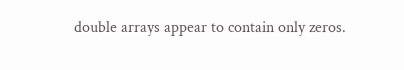double arrays appear to contain only zeros.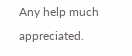Any help much appreciated.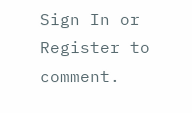Sign In or Register to comment.